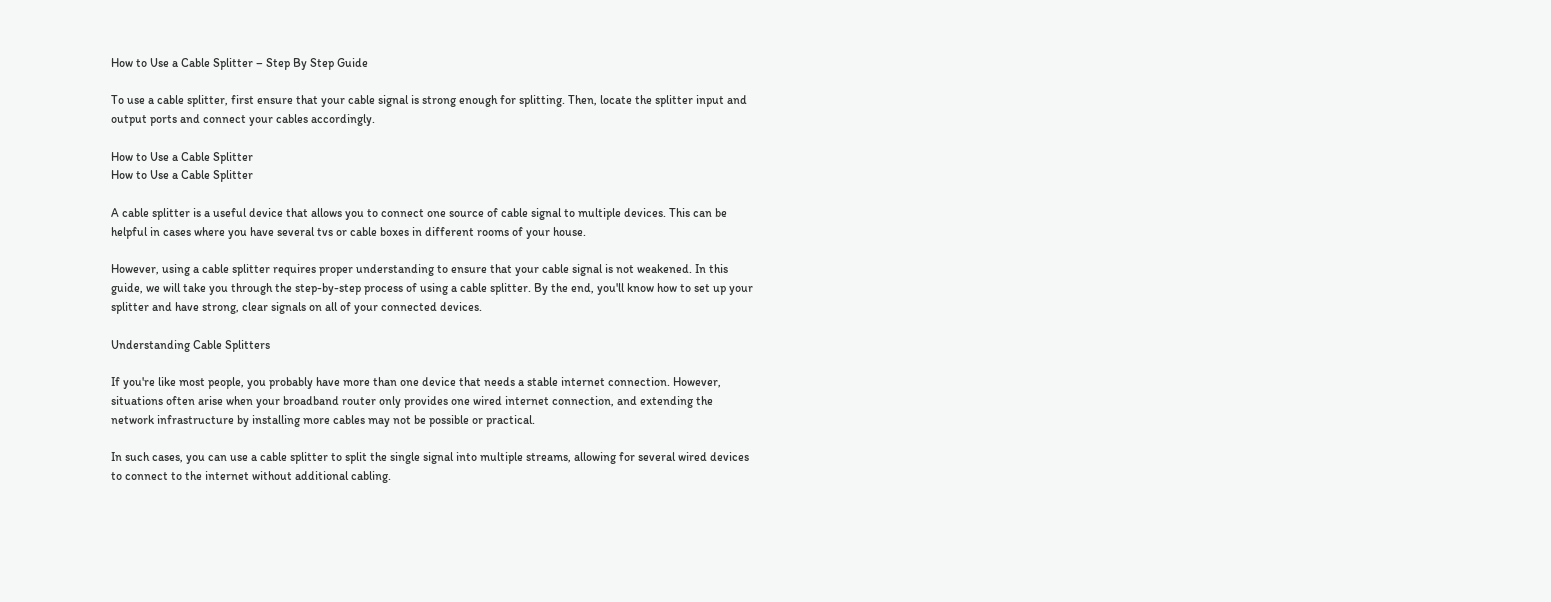How to Use a Cable Splitter – Step By Step Guide

To use a cable splitter, first ensure that your cable signal is strong enough for splitting. Then, locate the splitter input and output ports and connect your cables accordingly.

How to Use a Cable Splitter
How to Use a Cable Splitter

A cable splitter is a useful device that allows you to connect one source of cable signal to multiple devices. This can be helpful in cases where you have several tvs or cable boxes in different rooms of your house.

However, using a cable splitter requires proper understanding to ensure that your cable signal is not weakened. In this guide, we will take you through the step-by-step process of using a cable splitter. By the end, you'll know how to set up your splitter and have strong, clear signals on all of your connected devices.

Understanding Cable Splitters

If you're like most people, you probably have more than one device that needs a stable internet connection. However, situations often arise when your broadband router only provides one wired internet connection, and extending the network infrastructure by installing more cables may not be possible or practical.

In such cases, you can use a cable splitter to split the single signal into multiple streams, allowing for several wired devices to connect to the internet without additional cabling.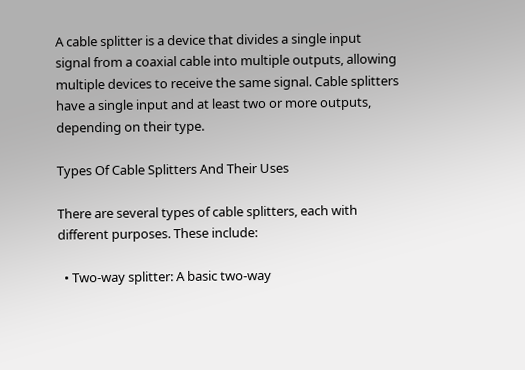A cable splitter is a device that divides a single input signal from a coaxial cable into multiple outputs, allowing multiple devices to receive the same signal. Cable splitters have a single input and at least two or more outputs, depending on their type.

Types Of Cable Splitters And Their Uses

There are several types of cable splitters, each with different purposes. These include:

  • Two-way splitter: A basic two-way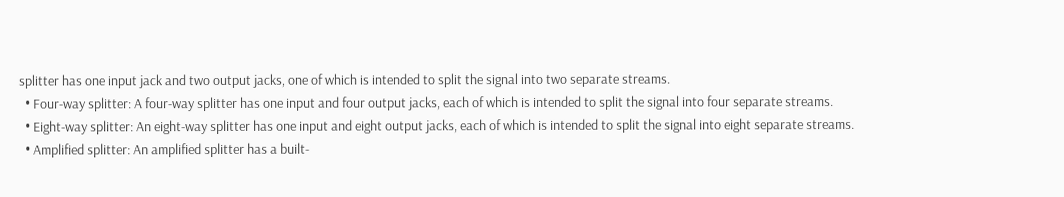splitter has one input jack and two output jacks, one of which is intended to split the signal into two separate streams.
  • Four-way splitter: A four-way splitter has one input and four output jacks, each of which is intended to split the signal into four separate streams.
  • Eight-way splitter: An eight-way splitter has one input and eight output jacks, each of which is intended to split the signal into eight separate streams.
  • Amplified splitter: An amplified splitter has a built-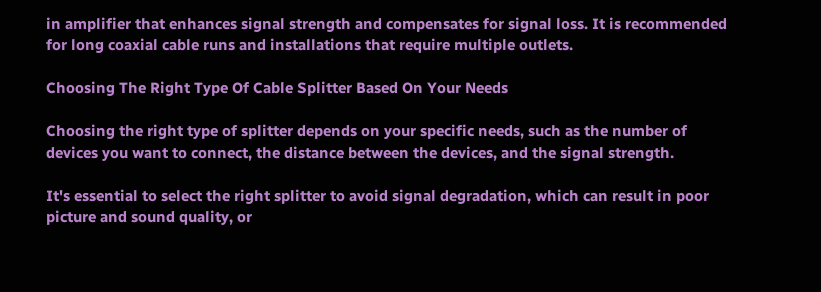in amplifier that enhances signal strength and compensates for signal loss. It is recommended for long coaxial cable runs and installations that require multiple outlets.

Choosing The Right Type Of Cable Splitter Based On Your Needs

Choosing the right type of splitter depends on your specific needs, such as the number of devices you want to connect, the distance between the devices, and the signal strength.

It's essential to select the right splitter to avoid signal degradation, which can result in poor picture and sound quality, or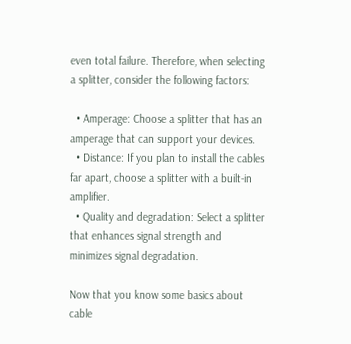even total failure. Therefore, when selecting a splitter, consider the following factors:

  • Amperage: Choose a splitter that has an amperage that can support your devices.
  • Distance: If you plan to install the cables far apart, choose a splitter with a built-in amplifier.
  • Quality and degradation: Select a splitter that enhances signal strength and minimizes signal degradation.

Now that you know some basics about cable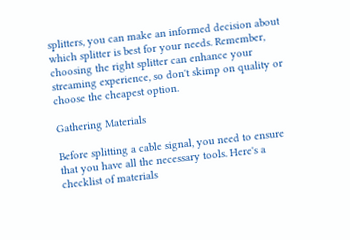splitters, you can make an informed decision about which splitter is best for your needs. Remember, choosing the right splitter can enhance your streaming experience, so don't skimp on quality or choose the cheapest option.

Gathering Materials

Before splitting a cable signal, you need to ensure that you have all the necessary tools. Here's a checklist of materials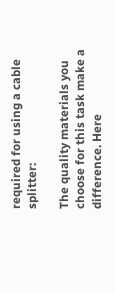required for using a cable splitter:

The quality materials you choose for this task make a difference. Here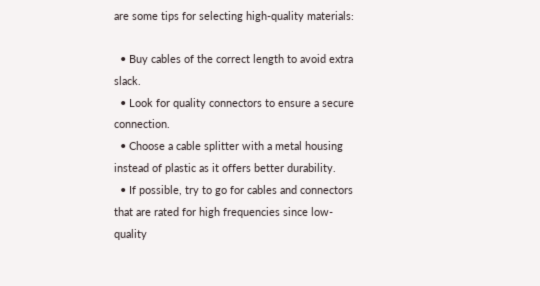are some tips for selecting high-quality materials:

  • Buy cables of the correct length to avoid extra slack.
  • Look for quality connectors to ensure a secure connection.
  • Choose a cable splitter with a metal housing instead of plastic as it offers better durability.
  • If possible, try to go for cables and connectors that are rated for high frequencies since low-quality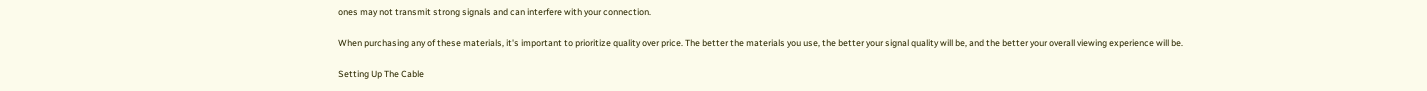ones may not transmit strong signals and can interfere with your connection.

When purchasing any of these materials, it's important to prioritize quality over price. The better the materials you use, the better your signal quality will be, and the better your overall viewing experience will be.

Setting Up The Cable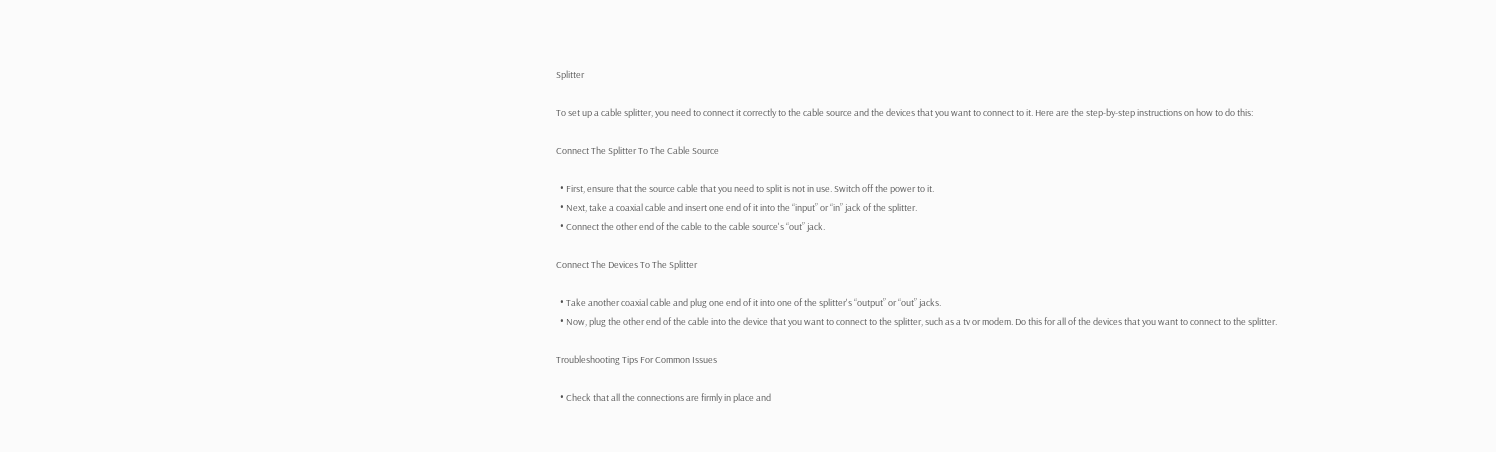Splitter

To set up a cable splitter, you need to connect it correctly to the cable source and the devices that you want to connect to it. Here are the step-by-step instructions on how to do this:

Connect The Splitter To The Cable Source

  • First, ensure that the source cable that you need to split is not in use. Switch off the power to it.
  • Next, take a coaxial cable and insert one end of it into the “input” or “in” jack of the splitter.
  • Connect the other end of the cable to the cable source's “out” jack.

Connect The Devices To The Splitter

  • Take another coaxial cable and plug one end of it into one of the splitter's “output” or “out” jacks.
  • Now, plug the other end of the cable into the device that you want to connect to the splitter, such as a tv or modem. Do this for all of the devices that you want to connect to the splitter.

Troubleshooting Tips For Common Issues

  • Check that all the connections are firmly in place and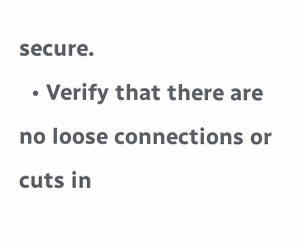secure.
  • Verify that there are no loose connections or cuts in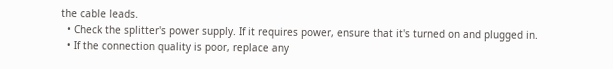the cable leads.
  • Check the splitter's power supply. If it requires power, ensure that it's turned on and plugged in.
  • If the connection quality is poor, replace any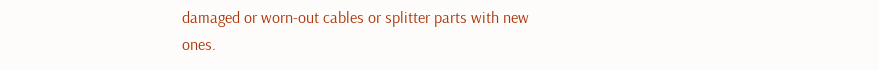damaged or worn-out cables or splitter parts with new ones.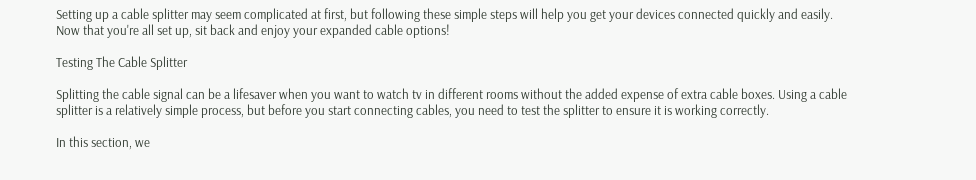Setting up a cable splitter may seem complicated at first, but following these simple steps will help you get your devices connected quickly and easily. Now that you're all set up, sit back and enjoy your expanded cable options!

Testing The Cable Splitter

Splitting the cable signal can be a lifesaver when you want to watch tv in different rooms without the added expense of extra cable boxes. Using a cable splitter is a relatively simple process, but before you start connecting cables, you need to test the splitter to ensure it is working correctly.

In this section, we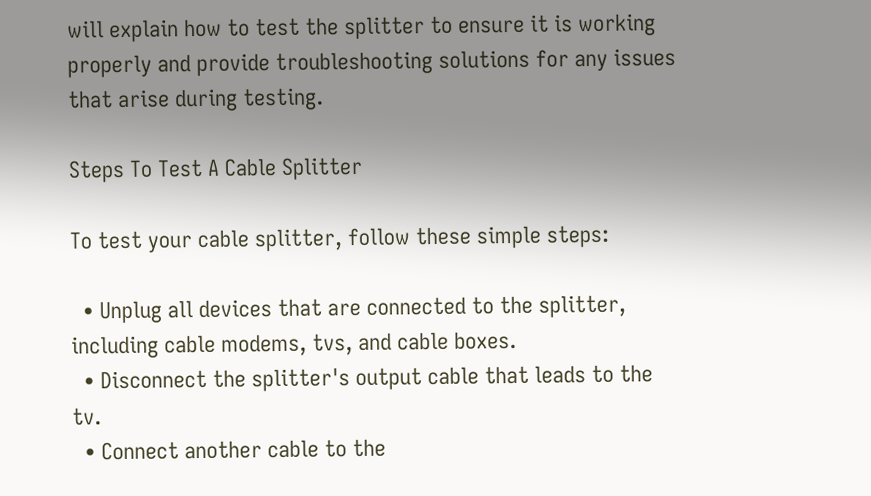will explain how to test the splitter to ensure it is working properly and provide troubleshooting solutions for any issues that arise during testing.

Steps To Test A Cable Splitter

To test your cable splitter, follow these simple steps:

  • Unplug all devices that are connected to the splitter, including cable modems, tvs, and cable boxes.
  • Disconnect the splitter's output cable that leads to the tv.
  • Connect another cable to the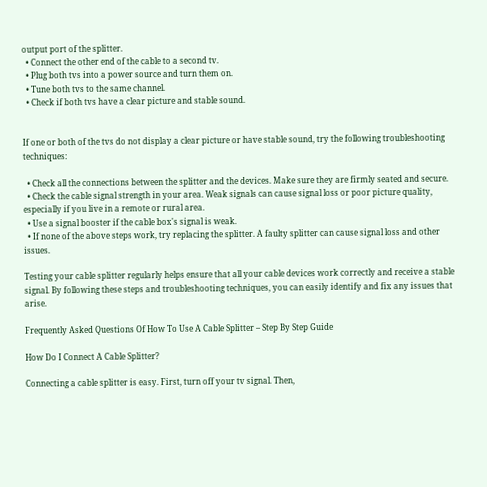output port of the splitter.
  • Connect the other end of the cable to a second tv.
  • Plug both tvs into a power source and turn them on.
  • Tune both tvs to the same channel.
  • Check if both tvs have a clear picture and stable sound.


If one or both of the tvs do not display a clear picture or have stable sound, try the following troubleshooting techniques:

  • Check all the connections between the splitter and the devices. Make sure they are firmly seated and secure.
  • Check the cable signal strength in your area. Weak signals can cause signal loss or poor picture quality, especially if you live in a remote or rural area.
  • Use a signal booster if the cable box's signal is weak.
  • If none of the above steps work, try replacing the splitter. A faulty splitter can cause signal loss and other issues.

Testing your cable splitter regularly helps ensure that all your cable devices work correctly and receive a stable signal. By following these steps and troubleshooting techniques, you can easily identify and fix any issues that arise.

Frequently Asked Questions Of How To Use A Cable Splitter – Step By Step Guide

How Do I Connect A Cable Splitter?

Connecting a cable splitter is easy. First, turn off your tv signal. Then,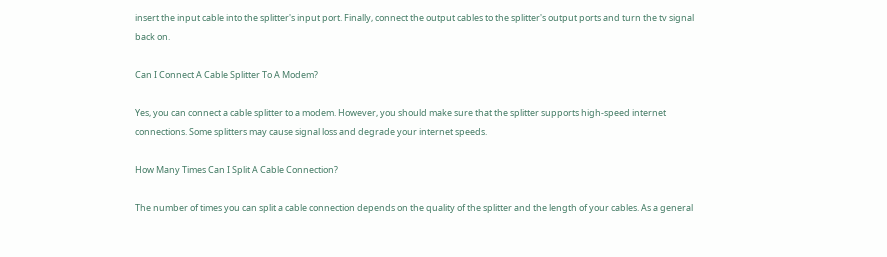insert the input cable into the splitter's input port. Finally, connect the output cables to the splitter's output ports and turn the tv signal back on.

Can I Connect A Cable Splitter To A Modem?

Yes, you can connect a cable splitter to a modem. However, you should make sure that the splitter supports high-speed internet connections. Some splitters may cause signal loss and degrade your internet speeds.

How Many Times Can I Split A Cable Connection?

The number of times you can split a cable connection depends on the quality of the splitter and the length of your cables. As a general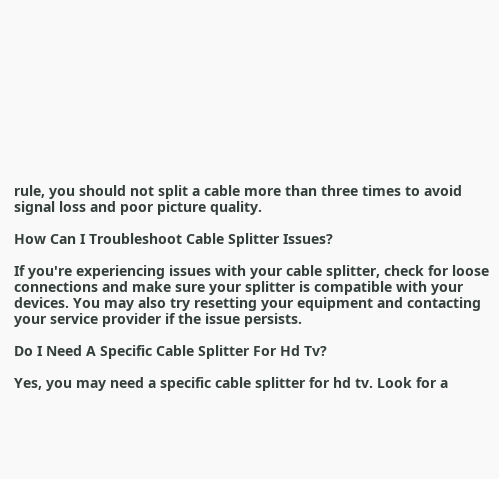rule, you should not split a cable more than three times to avoid signal loss and poor picture quality.

How Can I Troubleshoot Cable Splitter Issues?

If you're experiencing issues with your cable splitter, check for loose connections and make sure your splitter is compatible with your devices. You may also try resetting your equipment and contacting your service provider if the issue persists.

Do I Need A Specific Cable Splitter For Hd Tv?

Yes, you may need a specific cable splitter for hd tv. Look for a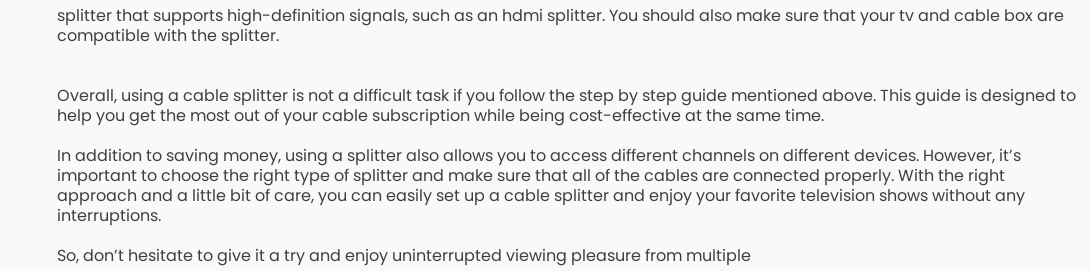splitter that supports high-definition signals, such as an hdmi splitter. You should also make sure that your tv and cable box are compatible with the splitter.


Overall, using a cable splitter is not a difficult task if you follow the step by step guide mentioned above. This guide is designed to help you get the most out of your cable subscription while being cost-effective at the same time.

In addition to saving money, using a splitter also allows you to access different channels on different devices. However, it’s important to choose the right type of splitter and make sure that all of the cables are connected properly. With the right approach and a little bit of care, you can easily set up a cable splitter and enjoy your favorite television shows without any interruptions.

So, don’t hesitate to give it a try and enjoy uninterrupted viewing pleasure from multiple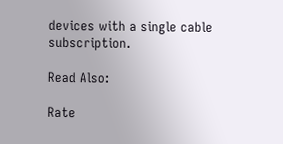devices with a single cable subscription.

Read Also:

Rate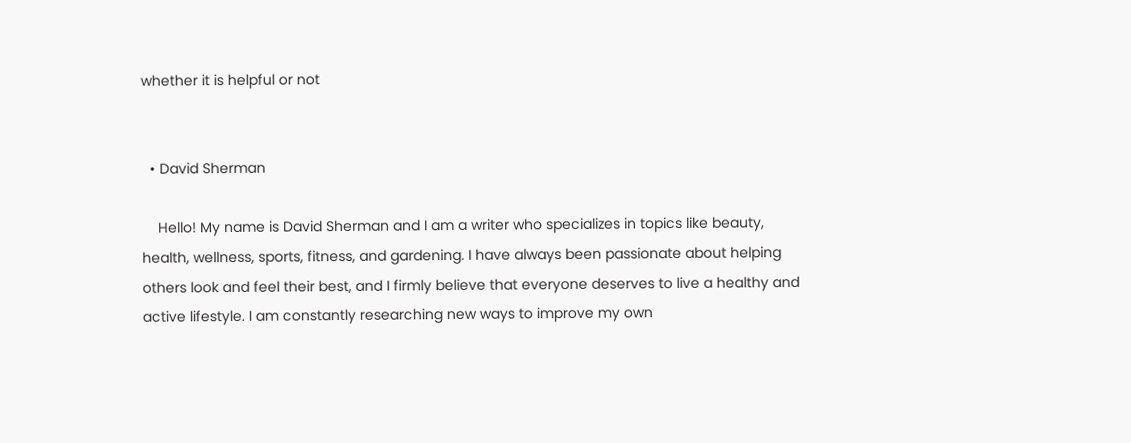whether it is helpful or not


  • David Sherman

    Hello! My name is David Sherman and I am a writer who specializes in topics like beauty, health, wellness, sports, fitness, and gardening. I have always been passionate about helping others look and feel their best, and I firmly believe that everyone deserves to live a healthy and active lifestyle. I am constantly researching new ways to improve my own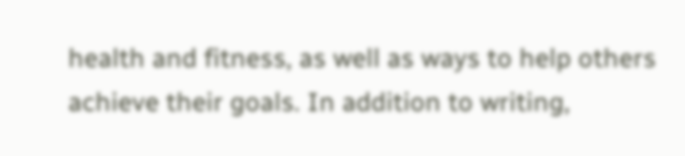health and fitness, as well as ways to help others achieve their goals. In addition to writing,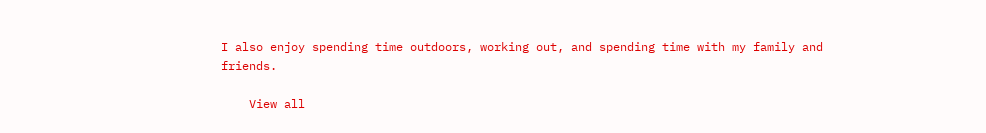I also enjoy spending time outdoors, working out, and spending time with my family and friends.

    View all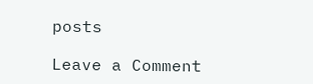posts

Leave a Comment